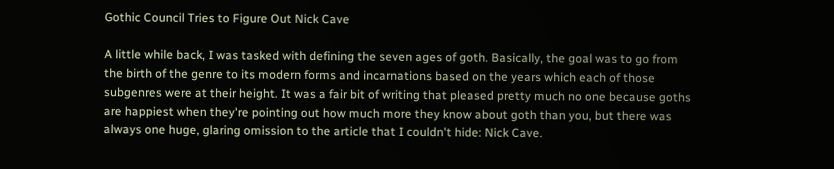Gothic Council Tries to Figure Out Nick Cave

A little while back, I was tasked with defining the seven ages of goth. Basically, the goal was to go from the birth of the genre to its modern forms and incarnations based on the years which each of those subgenres were at their height. It was a fair bit of writing that pleased pretty much no one because goths are happiest when they're pointing out how much more they know about goth than you, but there was always one huge, glaring omission to the article that I couldn't hide: Nick Cave.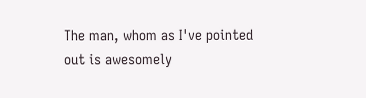The man, whom as I've pointed out is awesomely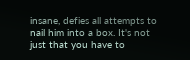insane, defies all attempts to nail him into a box. It's not just that you have to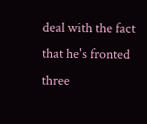deal with the fact that he's fronted three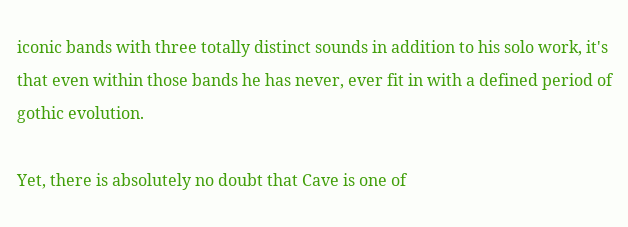iconic bands with three totally distinct sounds in addition to his solo work, it's that even within those bands he has never, ever fit in with a defined period of gothic evolution.

Yet, there is absolutely no doubt that Cave is one of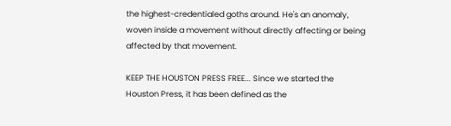the highest-credentialed goths around. He's an anomaly, woven inside a movement without directly affecting or being affected by that movement.

KEEP THE HOUSTON PRESS FREE... Since we started the Houston Press, it has been defined as the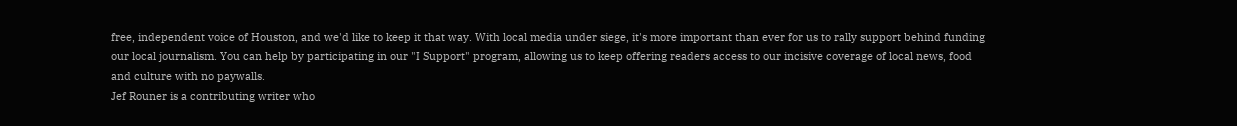free, independent voice of Houston, and we'd like to keep it that way. With local media under siege, it's more important than ever for us to rally support behind funding our local journalism. You can help by participating in our "I Support" program, allowing us to keep offering readers access to our incisive coverage of local news, food and culture with no paywalls.
Jef Rouner is a contributing writer who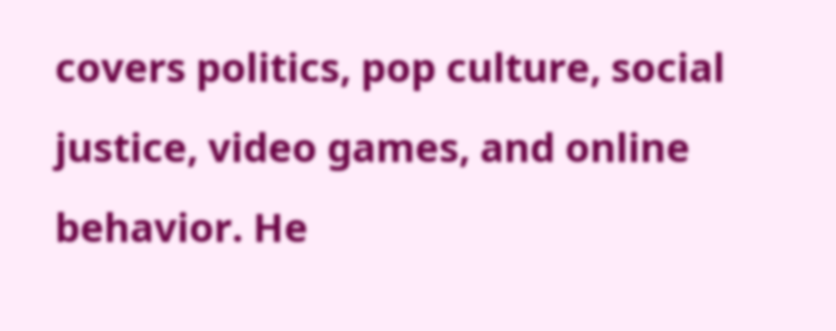covers politics, pop culture, social justice, video games, and online behavior. He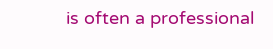is often a professional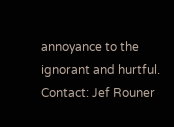annoyance to the ignorant and hurtful.
Contact: Jef Rouner